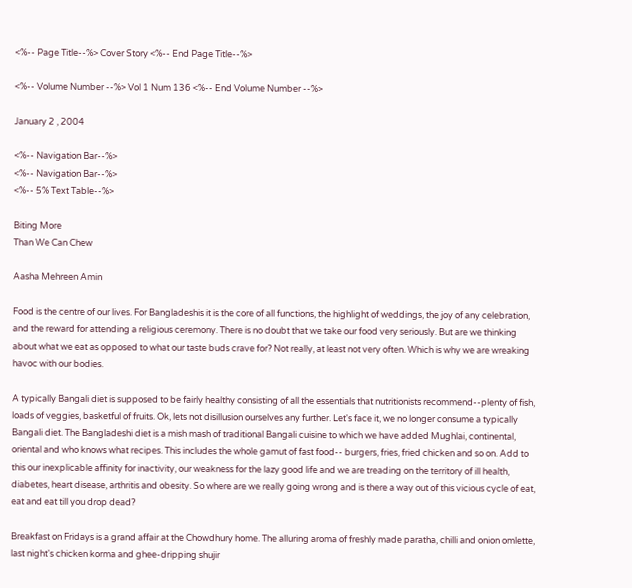<%-- Page Title--%> Cover Story <%-- End Page Title--%>

<%-- Volume Number --%> Vol 1 Num 136 <%-- End Volume Number --%>

January 2 , 2004

<%-- Navigation Bar--%>
<%-- Navigation Bar--%>
<%-- 5% Text Table--%>

Biting More
Than We Can Chew

Aasha Mehreen Amin

Food is the centre of our lives. For Bangladeshis it is the core of all functions, the highlight of weddings, the joy of any celebration, and the reward for attending a religious ceremony. There is no doubt that we take our food very seriously. But are we thinking about what we eat as opposed to what our taste buds crave for? Not really, at least not very often. Which is why we are wreaking havoc with our bodies.

A typically Bangali diet is supposed to be fairly healthy consisting of all the essentials that nutritionists recommend--plenty of fish, loads of veggies, basketful of fruits. Ok, lets not disillusion ourselves any further. Let's face it, we no longer consume a typically Bangali diet. The Bangladeshi diet is a mish mash of traditional Bangali cuisine to which we have added Mughlai, continental, oriental and who knows what recipes. This includes the whole gamut of fast food-- burgers, fries, fried chicken and so on. Add to this our inexplicable affinity for inactivity, our weakness for the lazy good life and we are treading on the territory of ill health, diabetes, heart disease, arthritis and obesity. So where are we really going wrong and is there a way out of this vicious cycle of eat, eat and eat till you drop dead?

Breakfast on Fridays is a grand affair at the Chowdhury home. The alluring aroma of freshly made paratha, chilli and onion omlette, last night's chicken korma and ghee-dripping shujir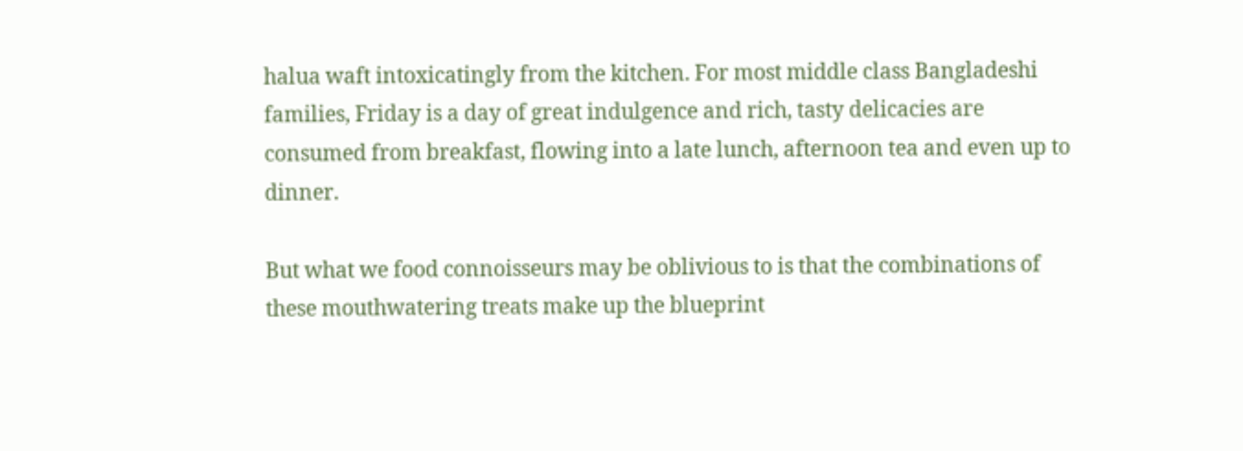halua waft intoxicatingly from the kitchen. For most middle class Bangladeshi families, Friday is a day of great indulgence and rich, tasty delicacies are consumed from breakfast, flowing into a late lunch, afternoon tea and even up to dinner.

But what we food connoisseurs may be oblivious to is that the combinations of these mouthwatering treats make up the blueprint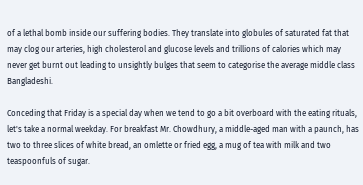of a lethal bomb inside our suffering bodies. They translate into globules of saturated fat that may clog our arteries, high cholesterol and glucose levels and trillions of calories which may never get burnt out leading to unsightly bulges that seem to categorise the average middle class Bangladeshi.

Conceding that Friday is a special day when we tend to go a bit overboard with the eating rituals, let's take a normal weekday. For breakfast Mr. Chowdhury, a middle-aged man with a paunch, has two to three slices of white bread, an omlette or fried egg, a mug of tea with milk and two teaspoonfuls of sugar.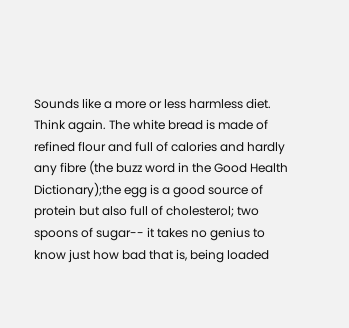Sounds like a more or less harmless diet. Think again. The white bread is made of refined flour and full of calories and hardly any fibre (the buzz word in the Good Health Dictionary);the egg is a good source of protein but also full of cholesterol; two spoons of sugar-- it takes no genius to know just how bad that is, being loaded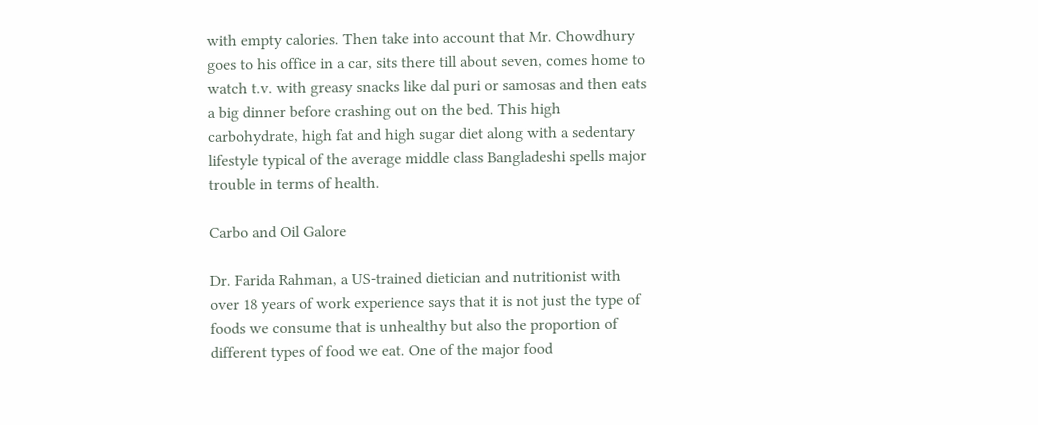with empty calories. Then take into account that Mr. Chowdhury goes to his office in a car, sits there till about seven, comes home to watch t.v. with greasy snacks like dal puri or samosas and then eats a big dinner before crashing out on the bed. This high carbohydrate, high fat and high sugar diet along with a sedentary lifestyle typical of the average middle class Bangladeshi spells major trouble in terms of health.

Carbo and Oil Galore

Dr. Farida Rahman, a US-trained dietician and nutritionist with over 18 years of work experience says that it is not just the type of foods we consume that is unhealthy but also the proportion of different types of food we eat. One of the major food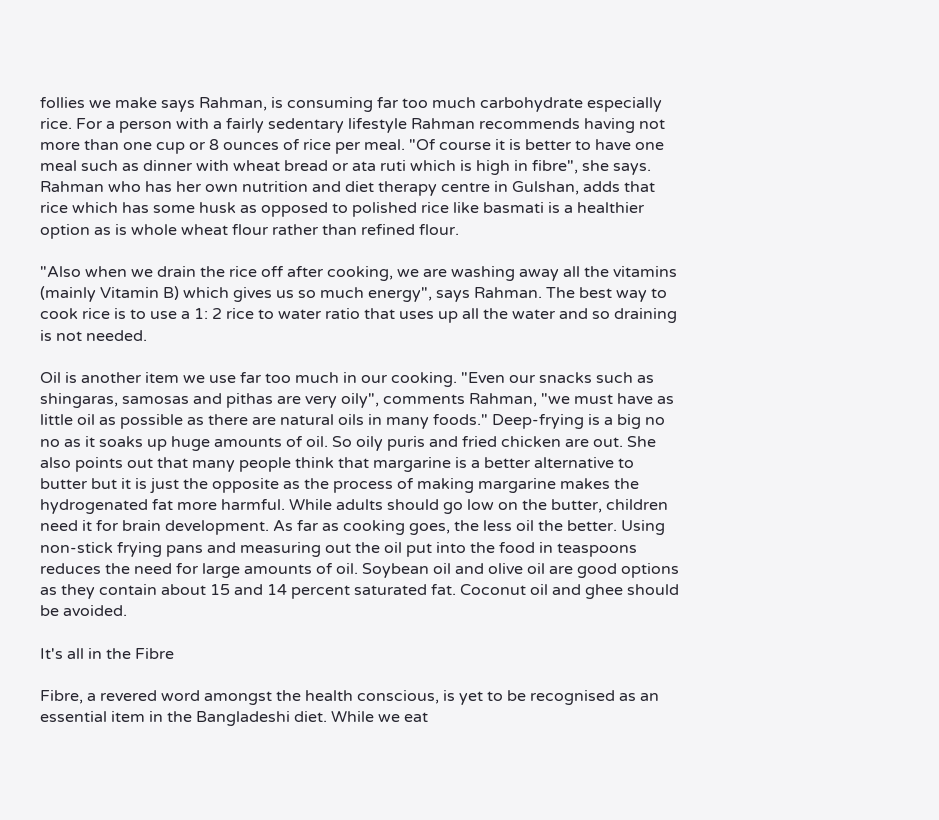follies we make says Rahman, is consuming far too much carbohydrate especially rice. For a person with a fairly sedentary lifestyle Rahman recommends having not more than one cup or 8 ounces of rice per meal. "Of course it is better to have one meal such as dinner with wheat bread or ata ruti which is high in fibre", she says. Rahman who has her own nutrition and diet therapy centre in Gulshan, adds that rice which has some husk as opposed to polished rice like basmati is a healthier option as is whole wheat flour rather than refined flour.

"Also when we drain the rice off after cooking, we are washing away all the vitamins (mainly Vitamin B) which gives us so much energy", says Rahman. The best way to cook rice is to use a 1: 2 rice to water ratio that uses up all the water and so draining is not needed.

Oil is another item we use far too much in our cooking. "Even our snacks such as shingaras, samosas and pithas are very oily", comments Rahman, "we must have as little oil as possible as there are natural oils in many foods." Deep-frying is a big no no as it soaks up huge amounts of oil. So oily puris and fried chicken are out. She also points out that many people think that margarine is a better alternative to butter but it is just the opposite as the process of making margarine makes the hydrogenated fat more harmful. While adults should go low on the butter, children need it for brain development. As far as cooking goes, the less oil the better. Using non-stick frying pans and measuring out the oil put into the food in teaspoons reduces the need for large amounts of oil. Soybean oil and olive oil are good options as they contain about 15 and 14 percent saturated fat. Coconut oil and ghee should be avoided.

It's all in the Fibre

Fibre, a revered word amongst the health conscious, is yet to be recognised as an essential item in the Bangladeshi diet. While we eat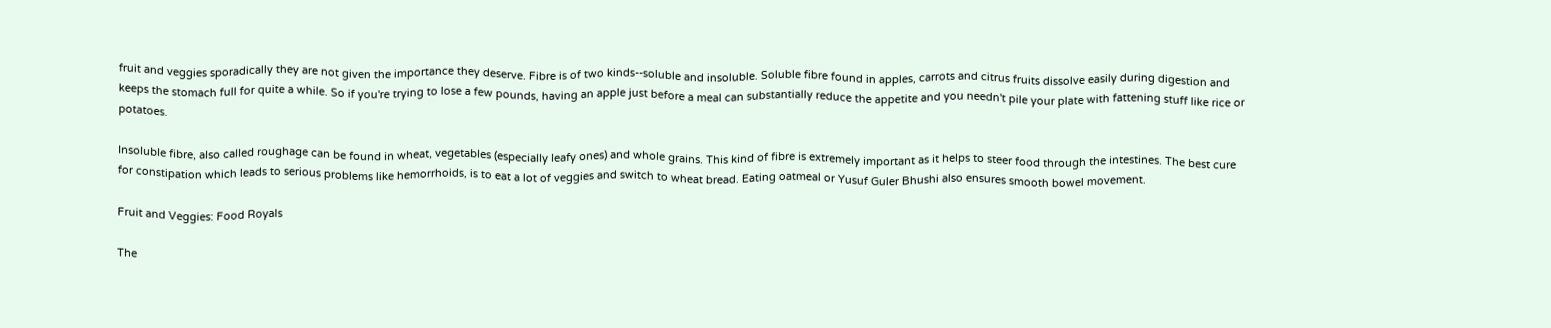fruit and veggies sporadically they are not given the importance they deserve. Fibre is of two kinds--soluble and insoluble. Soluble fibre found in apples, carrots and citrus fruits dissolve easily during digestion and keeps the stomach full for quite a while. So if you're trying to lose a few pounds, having an apple just before a meal can substantially reduce the appetite and you needn't pile your plate with fattening stuff like rice or potatoes.

Insoluble fibre, also called roughage can be found in wheat, vegetables (especially leafy ones) and whole grains. This kind of fibre is extremely important as it helps to steer food through the intestines. The best cure for constipation which leads to serious problems like hemorrhoids, is to eat a lot of veggies and switch to wheat bread. Eating oatmeal or Yusuf Guler Bhushi also ensures smooth bowel movement.

Fruit and Veggies: Food Royals

The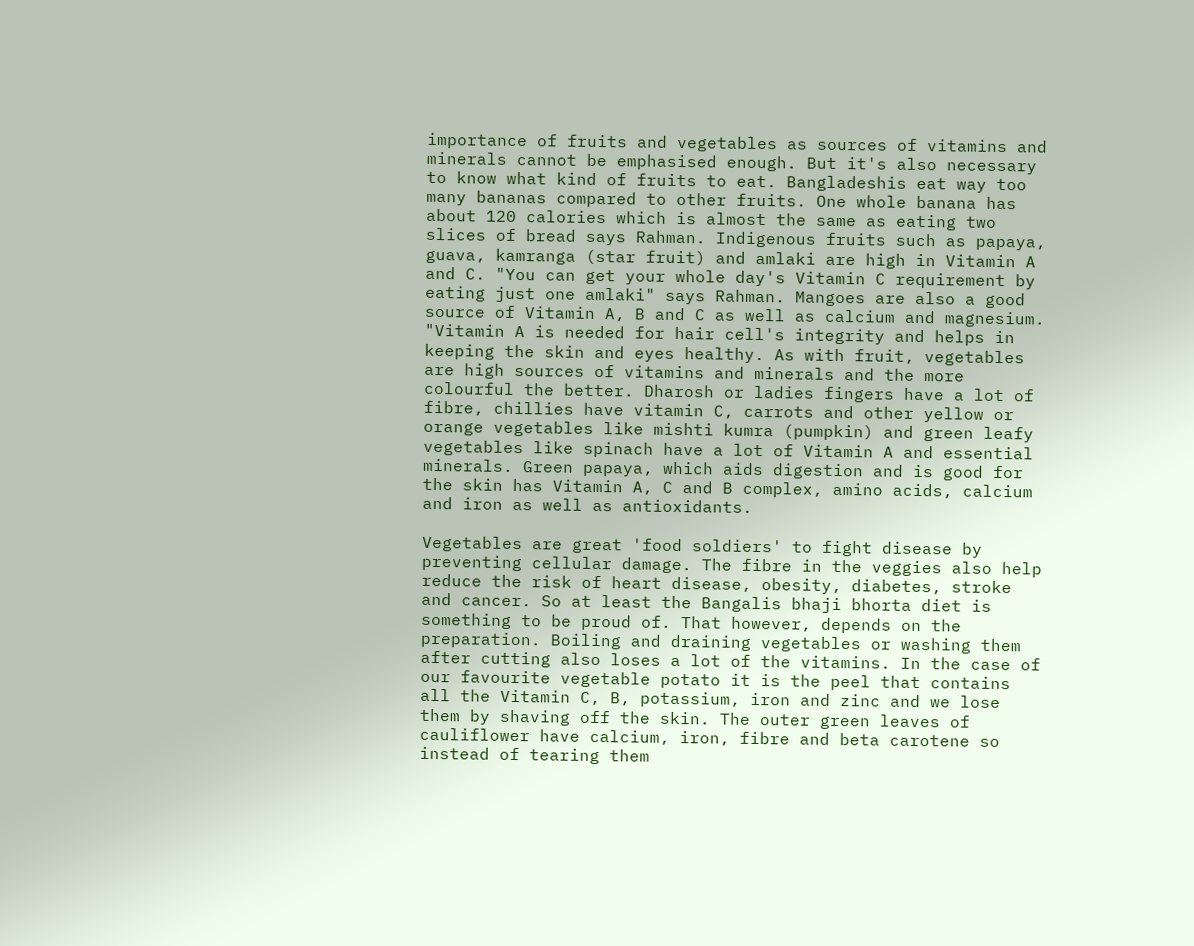importance of fruits and vegetables as sources of vitamins and minerals cannot be emphasised enough. But it's also necessary to know what kind of fruits to eat. Bangladeshis eat way too many bananas compared to other fruits. One whole banana has about 120 calories which is almost the same as eating two slices of bread says Rahman. Indigenous fruits such as papaya, guava, kamranga (star fruit) and amlaki are high in Vitamin A and C. "You can get your whole day's Vitamin C requirement by eating just one amlaki" says Rahman. Mangoes are also a good source of Vitamin A, B and C as well as calcium and magnesium. "Vitamin A is needed for hair cell's integrity and helps in keeping the skin and eyes healthy. As with fruit, vegetables are high sources of vitamins and minerals and the more colourful the better. Dharosh or ladies fingers have a lot of fibre, chillies have vitamin C, carrots and other yellow or orange vegetables like mishti kumra (pumpkin) and green leafy vegetables like spinach have a lot of Vitamin A and essential minerals. Green papaya, which aids digestion and is good for the skin has Vitamin A, C and B complex, amino acids, calcium and iron as well as antioxidants.

Vegetables are great 'food soldiers' to fight disease by preventing cellular damage. The fibre in the veggies also help reduce the risk of heart disease, obesity, diabetes, stroke and cancer. So at least the Bangalis bhaji bhorta diet is something to be proud of. That however, depends on the preparation. Boiling and draining vegetables or washing them after cutting also loses a lot of the vitamins. In the case of our favourite vegetable potato it is the peel that contains all the Vitamin C, B, potassium, iron and zinc and we lose them by shaving off the skin. The outer green leaves of cauliflower have calcium, iron, fibre and beta carotene so instead of tearing them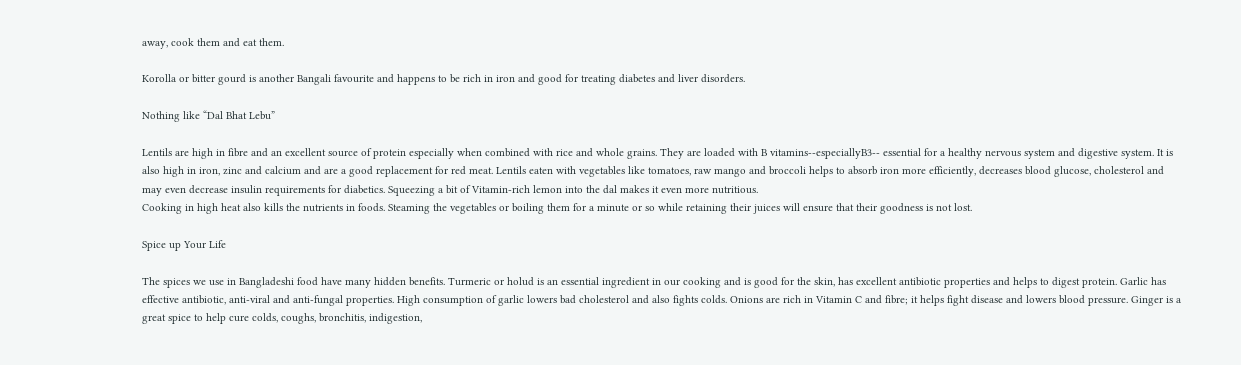away, cook them and eat them.

Korolla or bitter gourd is another Bangali favourite and happens to be rich in iron and good for treating diabetes and liver disorders.

Nothing like “Dal Bhat Lebu”

Lentils are high in fibre and an excellent source of protein especially when combined with rice and whole grains. They are loaded with B vitamins--especiallyB3-- essential for a healthy nervous system and digestive system. It is also high in iron, zinc and calcium and are a good replacement for red meat. Lentils eaten with vegetables like tomatoes, raw mango and broccoli helps to absorb iron more efficiently, decreases blood glucose, cholesterol and may even decrease insulin requirements for diabetics. Squeezing a bit of Vitamin-rich lemon into the dal makes it even more nutritious.
Cooking in high heat also kills the nutrients in foods. Steaming the vegetables or boiling them for a minute or so while retaining their juices will ensure that their goodness is not lost.

Spice up Your Life

The spices we use in Bangladeshi food have many hidden benefits. Turmeric or holud is an essential ingredient in our cooking and is good for the skin, has excellent antibiotic properties and helps to digest protein. Garlic has effective antibiotic, anti-viral and anti-fungal properties. High consumption of garlic lowers bad cholesterol and also fights colds. Onions are rich in Vitamin C and fibre; it helps fight disease and lowers blood pressure. Ginger is a great spice to help cure colds, coughs, bronchitis, indigestion,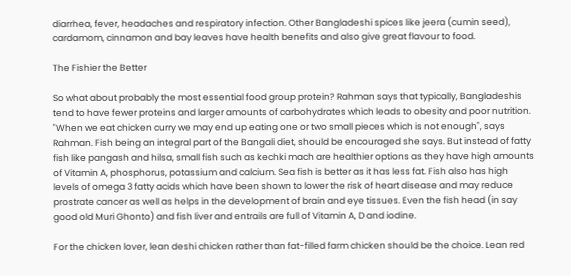diarrhea, fever, headaches and respiratory infection. Other Bangladeshi spices like jeera (cumin seed), cardamom, cinnamon and bay leaves have health benefits and also give great flavour to food.

The Fishier the Better

So what about probably the most essential food group protein? Rahman says that typically, Bangladeshis tend to have fewer proteins and larger amounts of carbohydrates which leads to obesity and poor nutrition. "When we eat chicken curry we may end up eating one or two small pieces which is not enough", says Rahman. Fish being an integral part of the Bangali diet, should be encouraged she says. But instead of fatty fish like pangash and hilsa, small fish such as kechki mach are healthier options as they have high amounts of Vitamin A, phosphorus, potassium and calcium. Sea fish is better as it has less fat. Fish also has high levels of omega 3 fatty acids which have been shown to lower the risk of heart disease and may reduce prostrate cancer as well as helps in the development of brain and eye tissues. Even the fish head (in say good old Muri Ghonto) and fish liver and entrails are full of Vitamin A, D and iodine.

For the chicken lover, lean deshi chicken rather than fat-filled farm chicken should be the choice. Lean red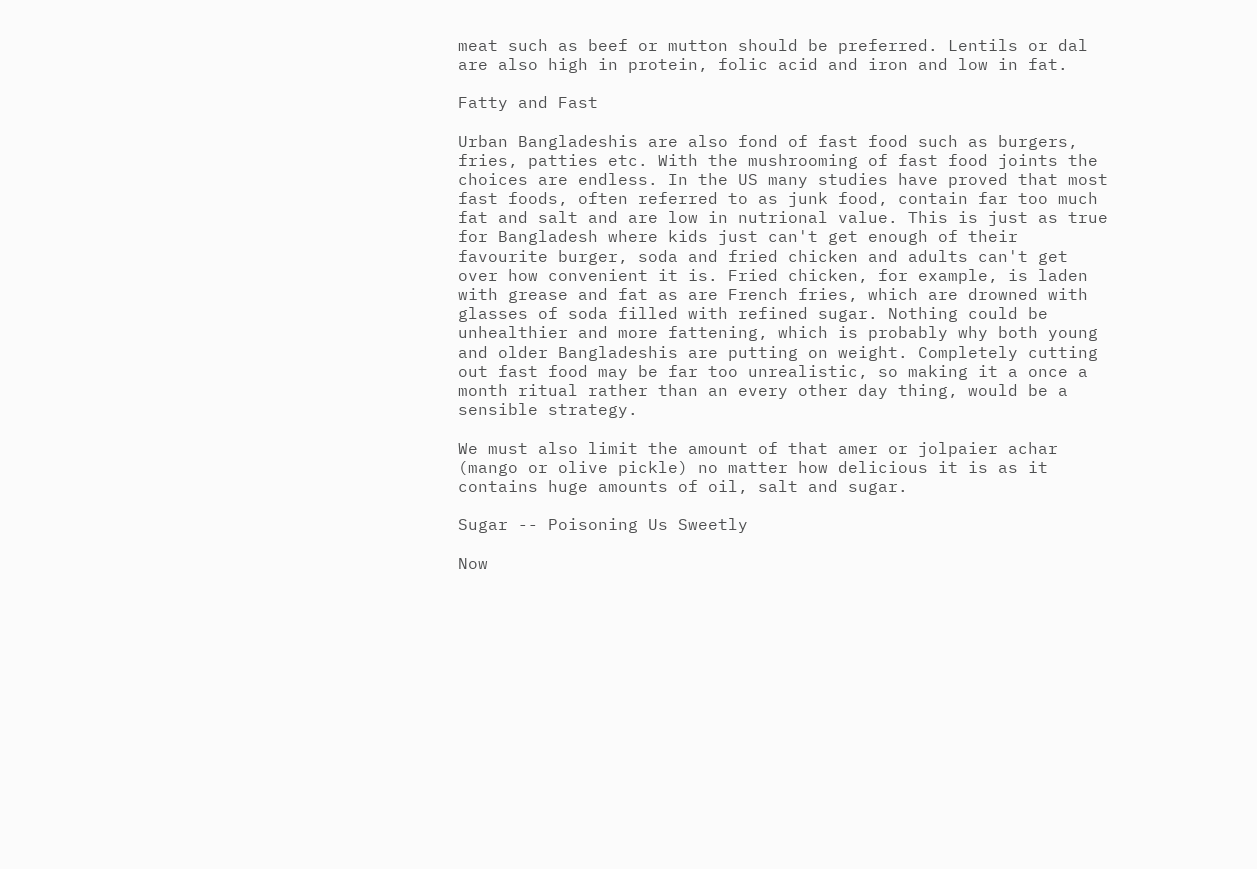meat such as beef or mutton should be preferred. Lentils or dal are also high in protein, folic acid and iron and low in fat.

Fatty and Fast

Urban Bangladeshis are also fond of fast food such as burgers, fries, patties etc. With the mushrooming of fast food joints the choices are endless. In the US many studies have proved that most fast foods, often referred to as junk food, contain far too much fat and salt and are low in nutrional value. This is just as true for Bangladesh where kids just can't get enough of their favourite burger, soda and fried chicken and adults can't get over how convenient it is. Fried chicken, for example, is laden with grease and fat as are French fries, which are drowned with glasses of soda filled with refined sugar. Nothing could be unhealthier and more fattening, which is probably why both young and older Bangladeshis are putting on weight. Completely cutting out fast food may be far too unrealistic, so making it a once a month ritual rather than an every other day thing, would be a sensible strategy.

We must also limit the amount of that amer or jolpaier achar (mango or olive pickle) no matter how delicious it is as it contains huge amounts of oil, salt and sugar.

Sugar -- Poisoning Us Sweetly

Now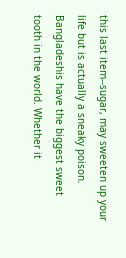this last item--sugar, may sweeten up your life but is actually a sneaky poison. Bangladeshis have the biggest sweet tooth in the world. Whether it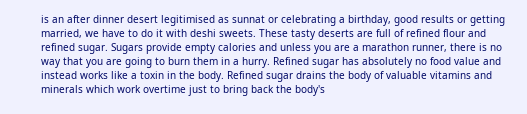is an after dinner desert legitimised as sunnat or celebrating a birthday, good results or getting married, we have to do it with deshi sweets. These tasty deserts are full of refined flour and refined sugar. Sugars provide empty calories and unless you are a marathon runner, there is no way that you are going to burn them in a hurry. Refined sugar has absolutely no food value and instead works like a toxin in the body. Refined sugar drains the body of valuable vitamins and minerals which work overtime just to bring back the body's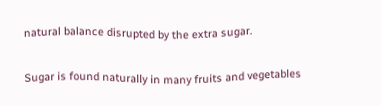natural balance disrupted by the extra sugar.

Sugar is found naturally in many fruits and vegetables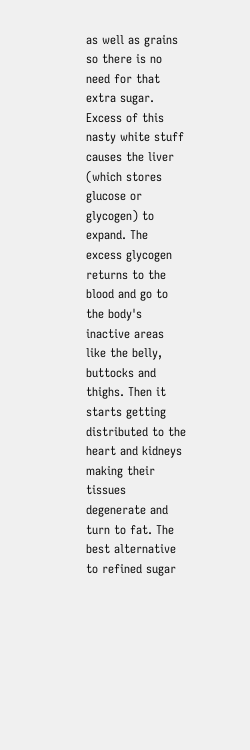as well as grains so there is no need for that extra sugar. Excess of this nasty white stuff causes the liver (which stores glucose or glycogen) to expand. The excess glycogen returns to the blood and go to the body's inactive areas like the belly, buttocks and thighs. Then it starts getting distributed to the heart and kidneys making their tissues degenerate and turn to fat. The best alternative to refined sugar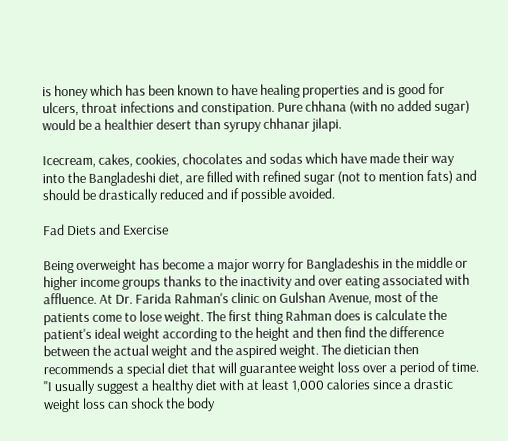is honey which has been known to have healing properties and is good for ulcers, throat infections and constipation. Pure chhana (with no added sugar) would be a healthier desert than syrupy chhanar jilapi.

Icecream, cakes, cookies, chocolates and sodas which have made their way into the Bangladeshi diet, are filled with refined sugar (not to mention fats) and should be drastically reduced and if possible avoided.

Fad Diets and Exercise

Being overweight has become a major worry for Bangladeshis in the middle or higher income groups thanks to the inactivity and over eating associated with affluence. At Dr. Farida Rahman's clinic on Gulshan Avenue, most of the patients come to lose weight. The first thing Rahman does is calculate the patient's ideal weight according to the height and then find the difference between the actual weight and the aspired weight. The dietician then recommends a special diet that will guarantee weight loss over a period of time. "I usually suggest a healthy diet with at least 1,000 calories since a drastic weight loss can shock the body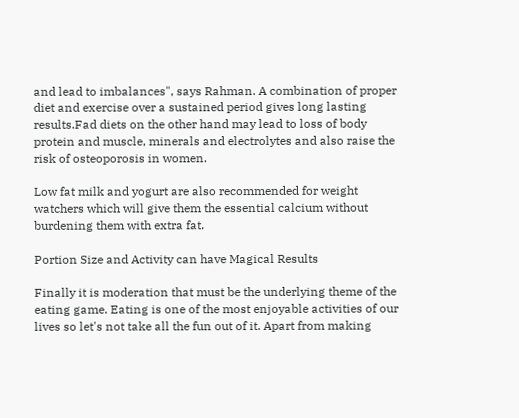and lead to imbalances", says Rahman. A combination of proper diet and exercise over a sustained period gives long lasting results.Fad diets on the other hand may lead to loss of body protein and muscle, minerals and electrolytes and also raise the risk of osteoporosis in women.

Low fat milk and yogurt are also recommended for weight watchers which will give them the essential calcium without burdening them with extra fat.

Portion Size and Activity can have Magical Results

Finally it is moderation that must be the underlying theme of the eating game. Eating is one of the most enjoyable activities of our lives so let's not take all the fun out of it. Apart from making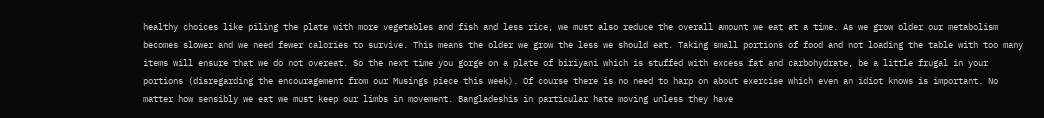healthy choices like piling the plate with more vegetables and fish and less rice, we must also reduce the overall amount we eat at a time. As we grow older our metabolism becomes slower and we need fewer calories to survive. This means the older we grow the less we should eat. Taking small portions of food and not loading the table with too many items will ensure that we do not overeat. So the next time you gorge on a plate of biriyani which is stuffed with excess fat and carbohydrate, be a little frugal in your portions (disregarding the encouragement from our Musings piece this week). Of course there is no need to harp on about exercise which even an idiot knows is important. No matter how sensibly we eat we must keep our limbs in movement. Bangladeshis in particular hate moving unless they have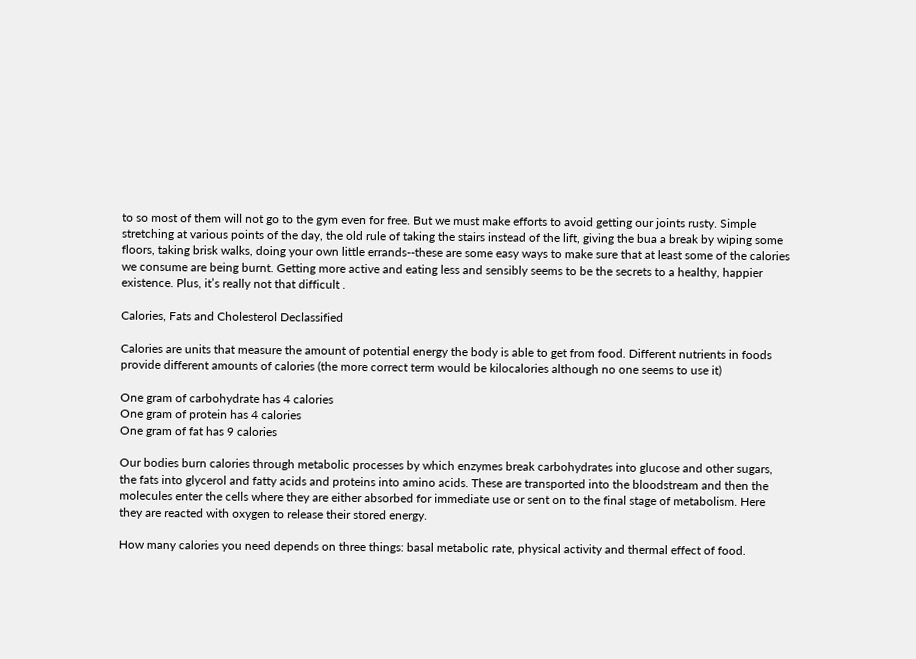to so most of them will not go to the gym even for free. But we must make efforts to avoid getting our joints rusty. Simple stretching at various points of the day, the old rule of taking the stairs instead of the lift, giving the bua a break by wiping some floors, taking brisk walks, doing your own little errands--these are some easy ways to make sure that at least some of the calories we consume are being burnt. Getting more active and eating less and sensibly seems to be the secrets to a healthy, happier existence. Plus, it’s really not that difficult .

Calories, Fats and Cholesterol Declassified

Calories are units that measure the amount of potential energy the body is able to get from food. Different nutrients in foods provide different amounts of calories (the more correct term would be kilocalories although no one seems to use it)

One gram of carbohydrate has 4 calories
One gram of protein has 4 calories
One gram of fat has 9 calories

Our bodies burn calories through metabolic processes by which enzymes break carbohydrates into glucose and other sugars, the fats into glycerol and fatty acids and proteins into amino acids. These are transported into the bloodstream and then the molecules enter the cells where they are either absorbed for immediate use or sent on to the final stage of metabolism. Here they are reacted with oxygen to release their stored energy.

How many calories you need depends on three things: basal metabolic rate, physical activity and thermal effect of food.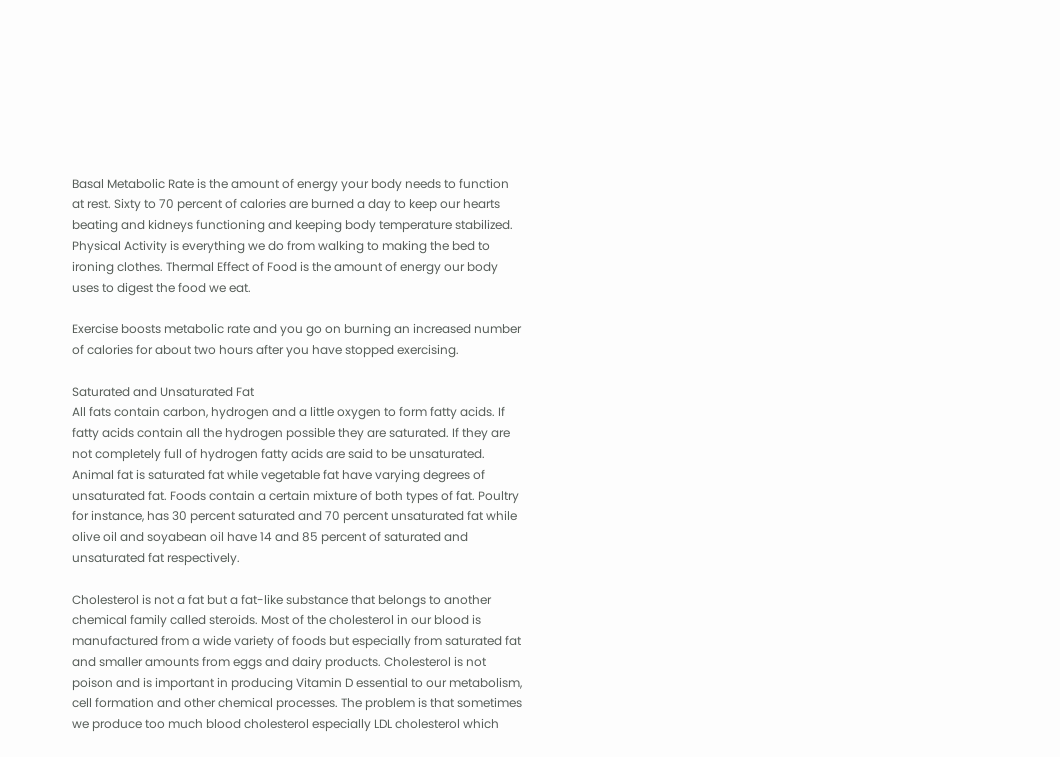Basal Metabolic Rate is the amount of energy your body needs to function at rest. Sixty to 70 percent of calories are burned a day to keep our hearts beating and kidneys functioning and keeping body temperature stabilized. Physical Activity is everything we do from walking to making the bed to ironing clothes. Thermal Effect of Food is the amount of energy our body uses to digest the food we eat.

Exercise boosts metabolic rate and you go on burning an increased number of calories for about two hours after you have stopped exercising.

Saturated and Unsaturated Fat
All fats contain carbon, hydrogen and a little oxygen to form fatty acids. If fatty acids contain all the hydrogen possible they are saturated. If they are not completely full of hydrogen fatty acids are said to be unsaturated. Animal fat is saturated fat while vegetable fat have varying degrees of unsaturated fat. Foods contain a certain mixture of both types of fat. Poultry for instance, has 30 percent saturated and 70 percent unsaturated fat while olive oil and soyabean oil have 14 and 85 percent of saturated and unsaturated fat respectively.

Cholesterol is not a fat but a fat-like substance that belongs to another chemical family called steroids. Most of the cholesterol in our blood is manufactured from a wide variety of foods but especially from saturated fat and smaller amounts from eggs and dairy products. Cholesterol is not poison and is important in producing Vitamin D essential to our metabolism, cell formation and other chemical processes. The problem is that sometimes we produce too much blood cholesterol especially LDL cholesterol which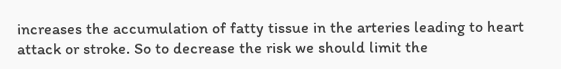increases the accumulation of fatty tissue in the arteries leading to heart attack or stroke. So to decrease the risk we should limit the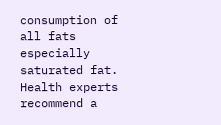consumption of all fats especially saturated fat. Health experts recommend a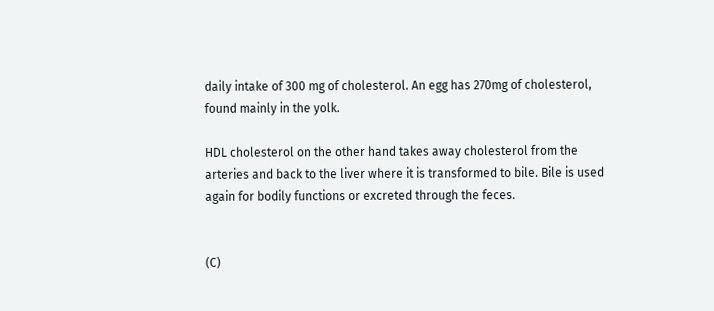daily intake of 300 mg of cholesterol. An egg has 270mg of cholesterol, found mainly in the yolk.

HDL cholesterol on the other hand takes away cholesterol from the arteries and back to the liver where it is transformed to bile. Bile is used again for bodily functions or excreted through the feces.


(C)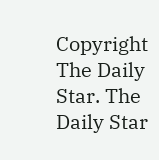Copyright The Daily Star. The Daily Star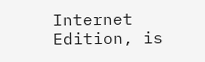Internet Edition, is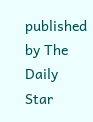published by The Daily Star